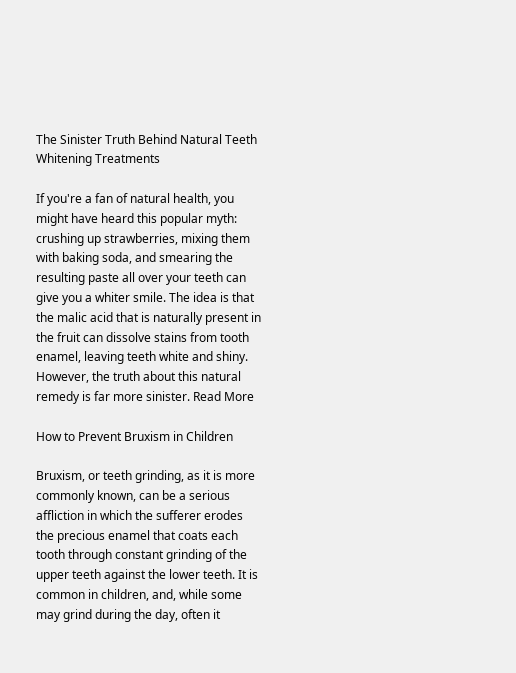The Sinister Truth Behind Natural Teeth Whitening Treatments

If you're a fan of natural health, you might have heard this popular myth: crushing up strawberries, mixing them with baking soda, and smearing the resulting paste all over your teeth can give you a whiter smile. The idea is that the malic acid that is naturally present in the fruit can dissolve stains from tooth enamel, leaving teeth white and shiny. However, the truth about this natural remedy is far more sinister. Read More

How to Prevent Bruxism in Children

Bruxism, or teeth grinding, as it is more commonly known, can be a serious affliction in which the sufferer erodes the precious enamel that coats each tooth through constant grinding of the upper teeth against the lower teeth. It is common in children, and, while some may grind during the day, often it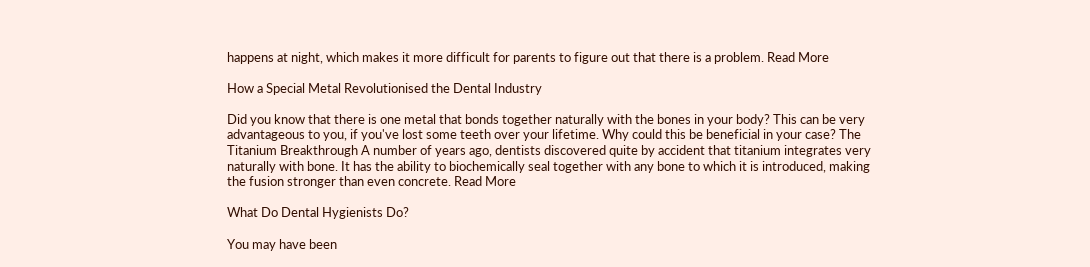happens at night, which makes it more difficult for parents to figure out that there is a problem. Read More

How a Special Metal Revolutionised the Dental Industry

Did you know that there is one metal that bonds together naturally with the bones in your body? This can be very advantageous to you, if you've lost some teeth over your lifetime. Why could this be beneficial in your case? The Titanium Breakthrough A number of years ago, dentists discovered quite by accident that titanium integrates very naturally with bone. It has the ability to biochemically seal together with any bone to which it is introduced, making the fusion stronger than even concrete. Read More

What Do Dental Hygienists Do?

You may have been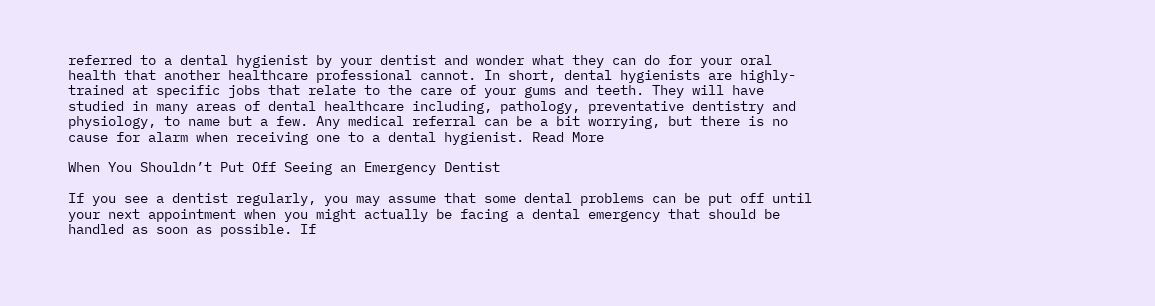referred to a dental hygienist by your dentist and wonder what they can do for your oral health that another healthcare professional cannot. In short, dental hygienists are highly-trained at specific jobs that relate to the care of your gums and teeth. They will have studied in many areas of dental healthcare including, pathology, preventative dentistry and physiology, to name but a few. Any medical referral can be a bit worrying, but there is no cause for alarm when receiving one to a dental hygienist. Read More

When You Shouldn’t Put Off Seeing an Emergency Dentist

If you see a dentist regularly, you may assume that some dental problems can be put off until your next appointment when you might actually be facing a dental emergency that should be handled as soon as possible. If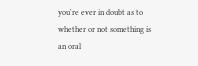you're ever in doubt as to whether or not something is an oral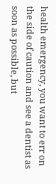health emergency, you want to err on the side of caution and see a dentist as soon as possible, but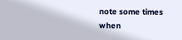note some times when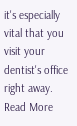it's especially vital that you visit your dentist's office right away. Read More